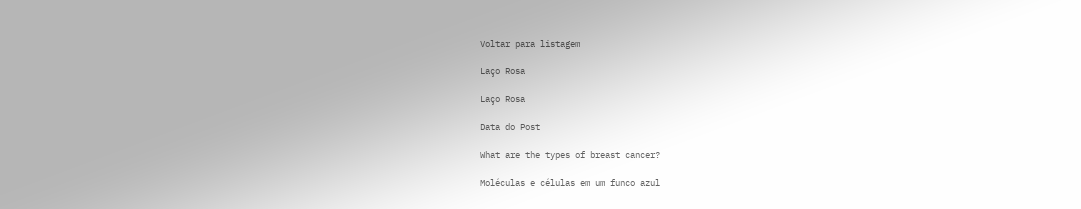Voltar para listagem

Laço Rosa

Laço Rosa

Data do Post

What are the types of breast cancer?

Moléculas e células em um funco azul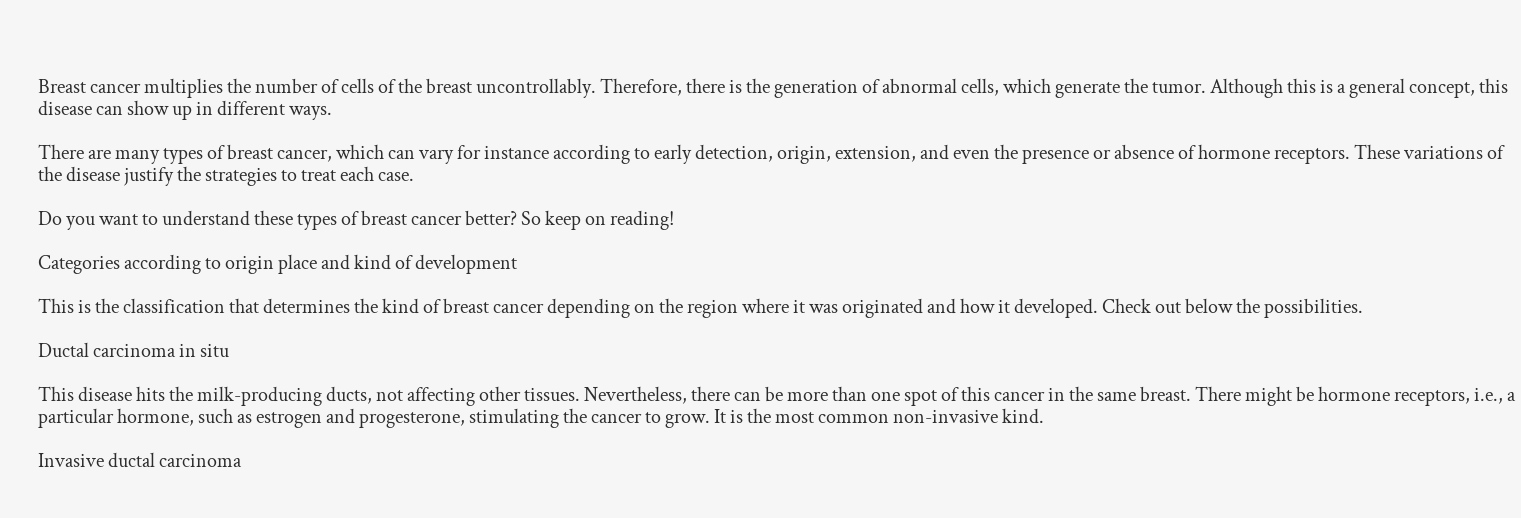Breast cancer multiplies the number of cells of the breast uncontrollably. Therefore, there is the generation of abnormal cells, which generate the tumor. Although this is a general concept, this disease can show up in different ways.

There are many types of breast cancer, which can vary for instance according to early detection, origin, extension, and even the presence or absence of hormone receptors. These variations of the disease justify the strategies to treat each case.

Do you want to understand these types of breast cancer better? So keep on reading!

Categories according to origin place and kind of development

This is the classification that determines the kind of breast cancer depending on the region where it was originated and how it developed. Check out below the possibilities.

Ductal carcinoma in situ

This disease hits the milk-producing ducts, not affecting other tissues. Nevertheless, there can be more than one spot of this cancer in the same breast. There might be hormone receptors, i.e., a particular hormone, such as estrogen and progesterone, stimulating the cancer to grow. It is the most common non-invasive kind.

Invasive ductal carcinoma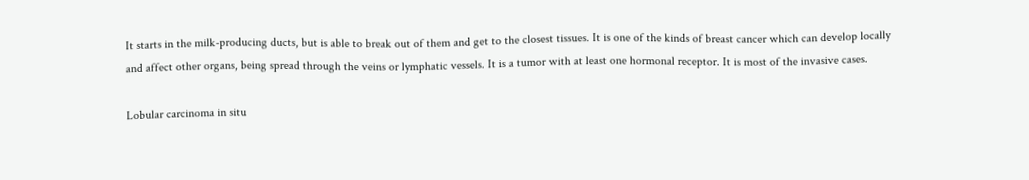It starts in the milk-producing ducts, but is able to break out of them and get to the closest tissues. It is one of the kinds of breast cancer which can develop locally and affect other organs, being spread through the veins or lymphatic vessels. It is a tumor with at least one hormonal receptor. It is most of the invasive cases.

Lobular carcinoma in situ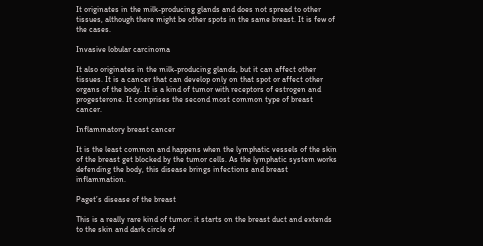It originates in the milk-producing glands and does not spread to other tissues, although there might be other spots in the same breast. It is few of the cases.

Invasive lobular carcinoma

It also originates in the milk-producing glands, but it can affect other tissues. It is a cancer that can develop only on that spot or affect other organs of the body. It is a kind of tumor with receptors of estrogen and progesterone. It comprises the second most common type of breast cancer.

Inflammatory breast cancer

It is the least common and happens when the lymphatic vessels of the skin of the breast get blocked by the tumor cells. As the lymphatic system works defending the body, this disease brings infections and breast inflammation.

Paget’s disease of the breast

This is a really rare kind of tumor: it starts on the breast duct and extends to the skin and dark circle of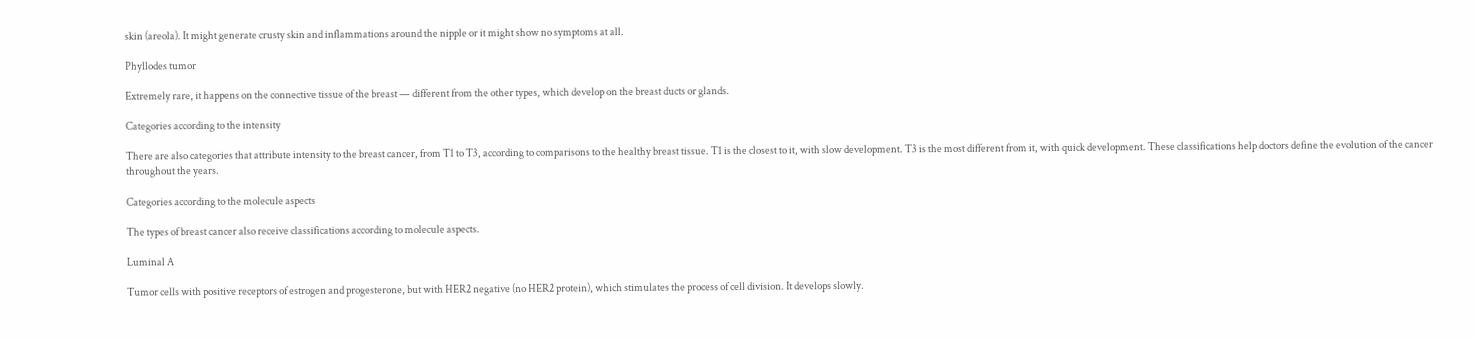skin (areola). It might generate crusty skin and inflammations around the nipple or it might show no symptoms at all.

Phyllodes tumor

Extremely rare, it happens on the connective tissue of the breast — different from the other types, which develop on the breast ducts or glands.

Categories according to the intensity

There are also categories that attribute intensity to the breast cancer, from T1 to T3, according to comparisons to the healthy breast tissue. T1 is the closest to it, with slow development. T3 is the most different from it, with quick development. These classifications help doctors define the evolution of the cancer throughout the years.

Categories according to the molecule aspects

The types of breast cancer also receive classifications according to molecule aspects.

Luminal A

Tumor cells with positive receptors of estrogen and progesterone, but with HER2 negative (no HER2 protein), which stimulates the process of cell division. It develops slowly.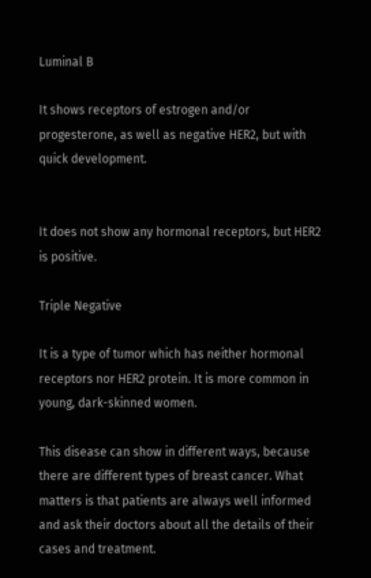Luminal B

It shows receptors of estrogen and/or progesterone, as well as negative HER2, but with quick development.


It does not show any hormonal receptors, but HER2 is positive.

Triple Negative

It is a type of tumor which has neither hormonal receptors nor HER2 protein. It is more common in young, dark-skinned women.

This disease can show in different ways, because there are different types of breast cancer. What matters is that patients are always well informed and ask their doctors about all the details of their cases and treatment.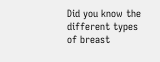Did you know the different types of breast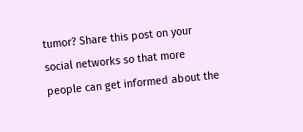tumor? Share this post on your social networks so that more people can get informed about the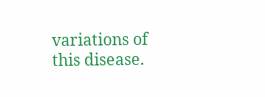variations of this disease.